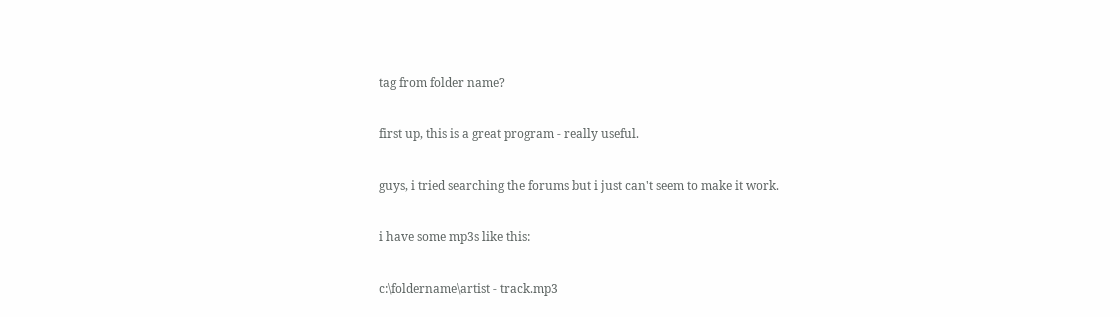tag from folder name?

first up, this is a great program - really useful.

guys, i tried searching the forums but i just can't seem to make it work.

i have some mp3s like this:

c:\foldername\artist - track.mp3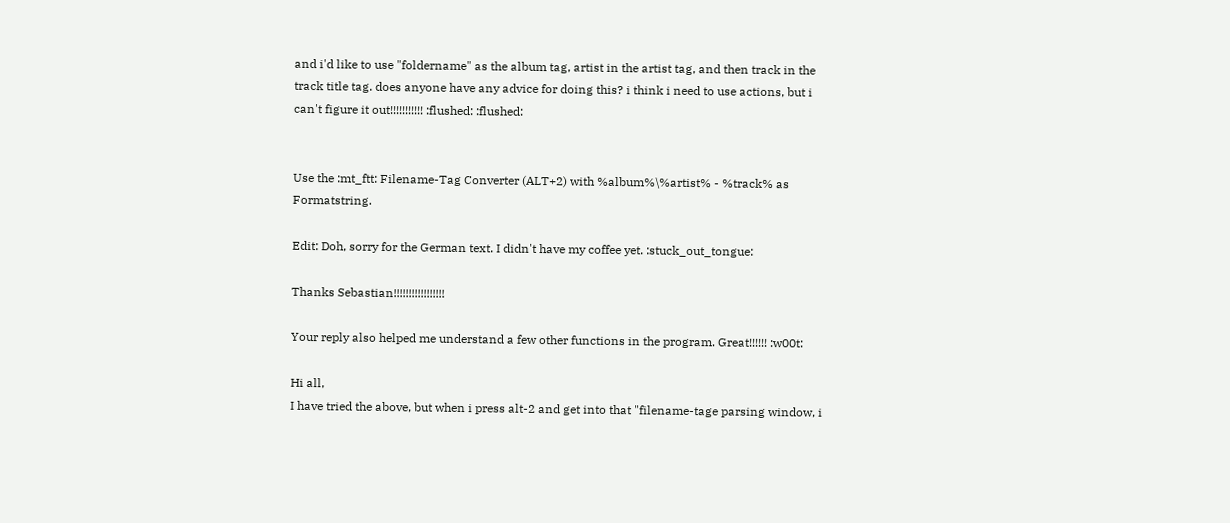and i'd like to use "foldername" as the album tag, artist in the artist tag, and then track in the track title tag. does anyone have any advice for doing this? i think i need to use actions, but i can't figure it out!!!!!!!!!!! :flushed: :flushed:


Use the :mt_ftt: Filename-Tag Converter (ALT+2) with %album%\%artist% - %track% as Formatstring.

Edit: Doh, sorry for the German text. I didn't have my coffee yet. :stuck_out_tongue:

Thanks Sebastian!!!!!!!!!!!!!!!!!

Your reply also helped me understand a few other functions in the program. Great!!!!!! :w00t:

Hi all,
I have tried the above, but when i press alt-2 and get into that "filename-tage parsing window, i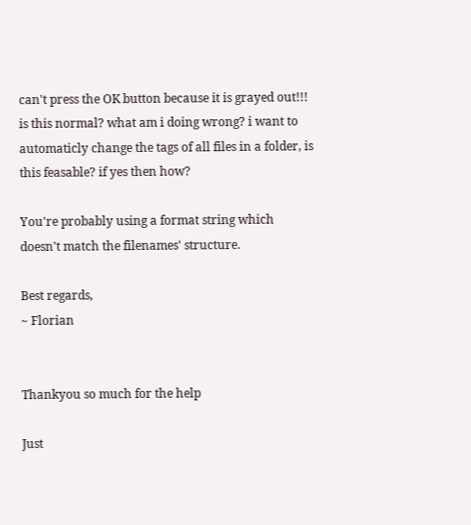can't press the OK button because it is grayed out!!! is this normal? what am i doing wrong? i want to automaticly change the tags of all files in a folder, is this feasable? if yes then how?

You're probably using a format string which doesn't match the filenames' structure.

Best regards,
~ Florian


Thankyou so much for the help

Just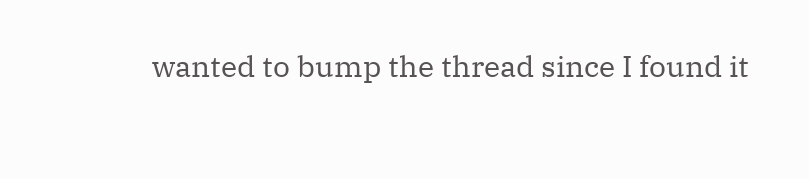wanted to bump the thread since I found it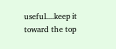useful....keep it toward the top